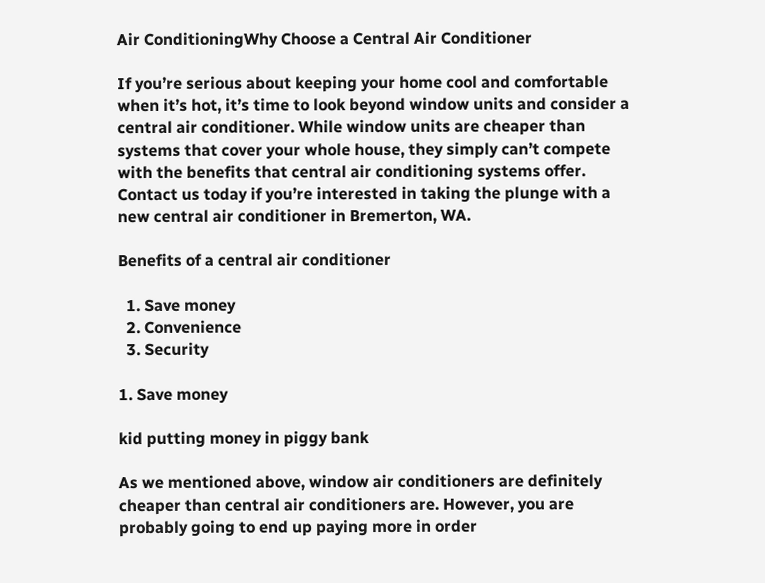Air ConditioningWhy Choose a Central Air Conditioner

If you’re serious about keeping your home cool and comfortable when it’s hot, it’s time to look beyond window units and consider a central air conditioner. While window units are cheaper than systems that cover your whole house, they simply can’t compete with the benefits that central air conditioning systems offer. Contact us today if you’re interested in taking the plunge with a new central air conditioner in Bremerton, WA.

Benefits of a central air conditioner

  1. Save money
  2. Convenience
  3. Security

1. Save money

kid putting money in piggy bank

As we mentioned above, window air conditioners are definitely cheaper than central air conditioners are. However, you are probably going to end up paying more in order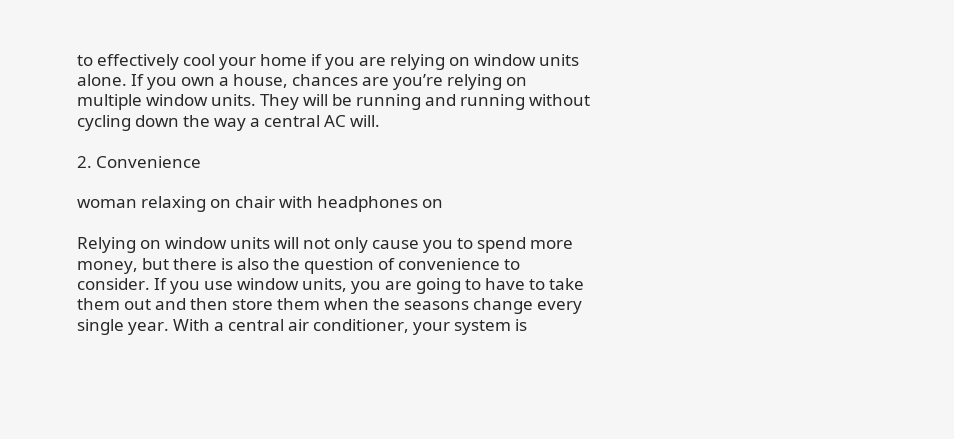to effectively cool your home if you are relying on window units alone. If you own a house, chances are you’re relying on multiple window units. They will be running and running without cycling down the way a central AC will.

2. Convenience

woman relaxing on chair with headphones on

Relying on window units will not only cause you to spend more money, but there is also the question of convenience to consider. If you use window units, you are going to have to take them out and then store them when the seasons change every single year. With a central air conditioner, your system is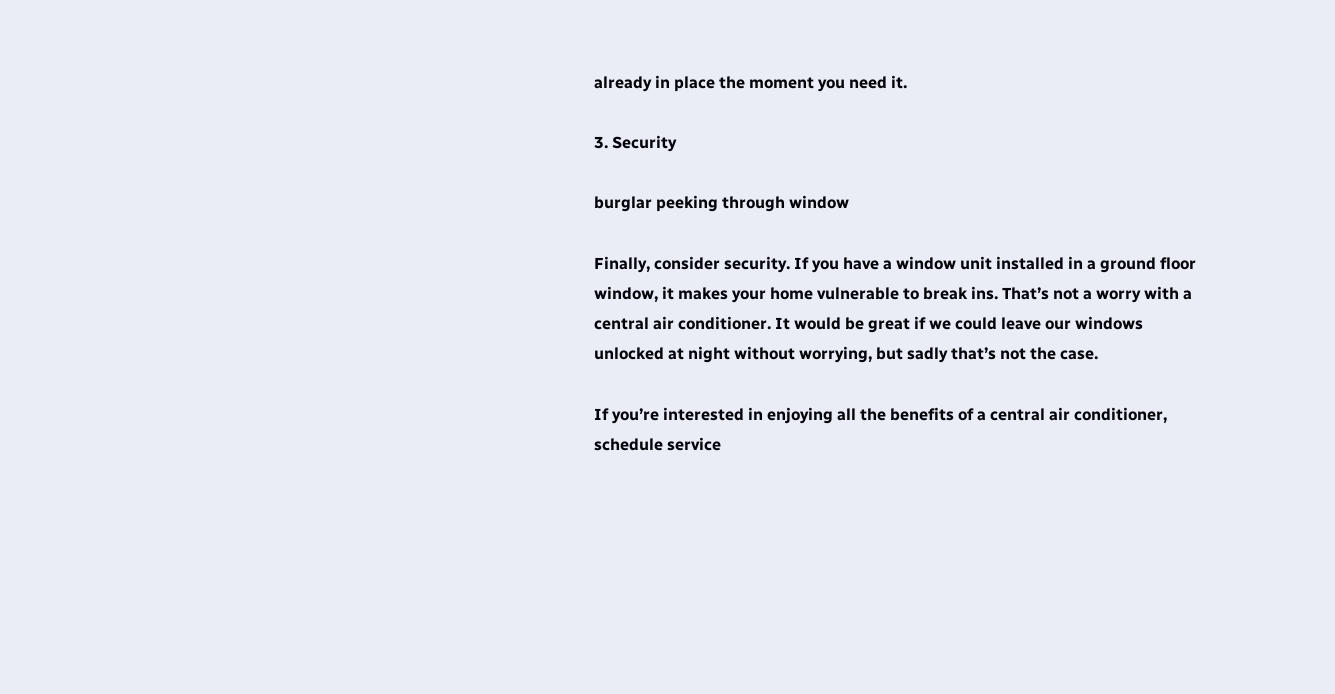already in place the moment you need it.

3. Security

burglar peeking through window

Finally, consider security. If you have a window unit installed in a ground floor window, it makes your home vulnerable to break ins. That’s not a worry with a central air conditioner. It would be great if we could leave our windows unlocked at night without worrying, but sadly that’s not the case.

If you’re interested in enjoying all the benefits of a central air conditioner, schedule service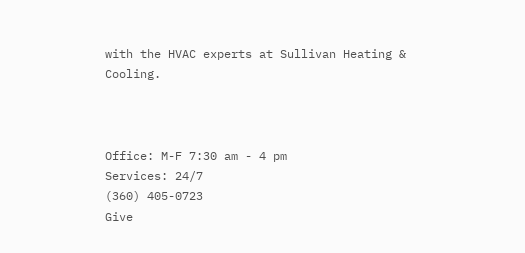with the HVAC experts at Sullivan Heating & Cooling.



Office: M-F 7:30 am - 4 pm
Services: 24/7
(360) 405-0723
Give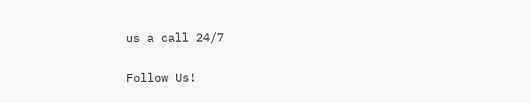us a call 24/7

Follow Us!